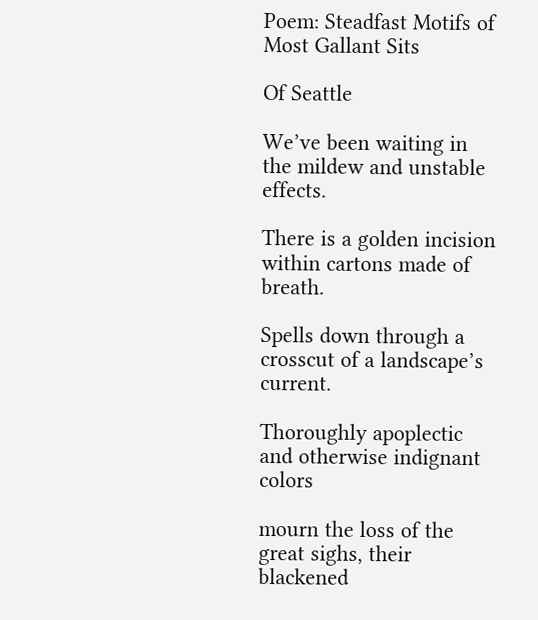Poem: Steadfast Motifs of Most Gallant Sits

Of Seattle

We’ve been waiting in the mildew and unstable effects.

There is a golden incision within cartons made of breath.

Spells down through a crosscut of a landscape’s current.

Thoroughly apoplectic and otherwise indignant colors

mourn the loss of the great sighs, their blackened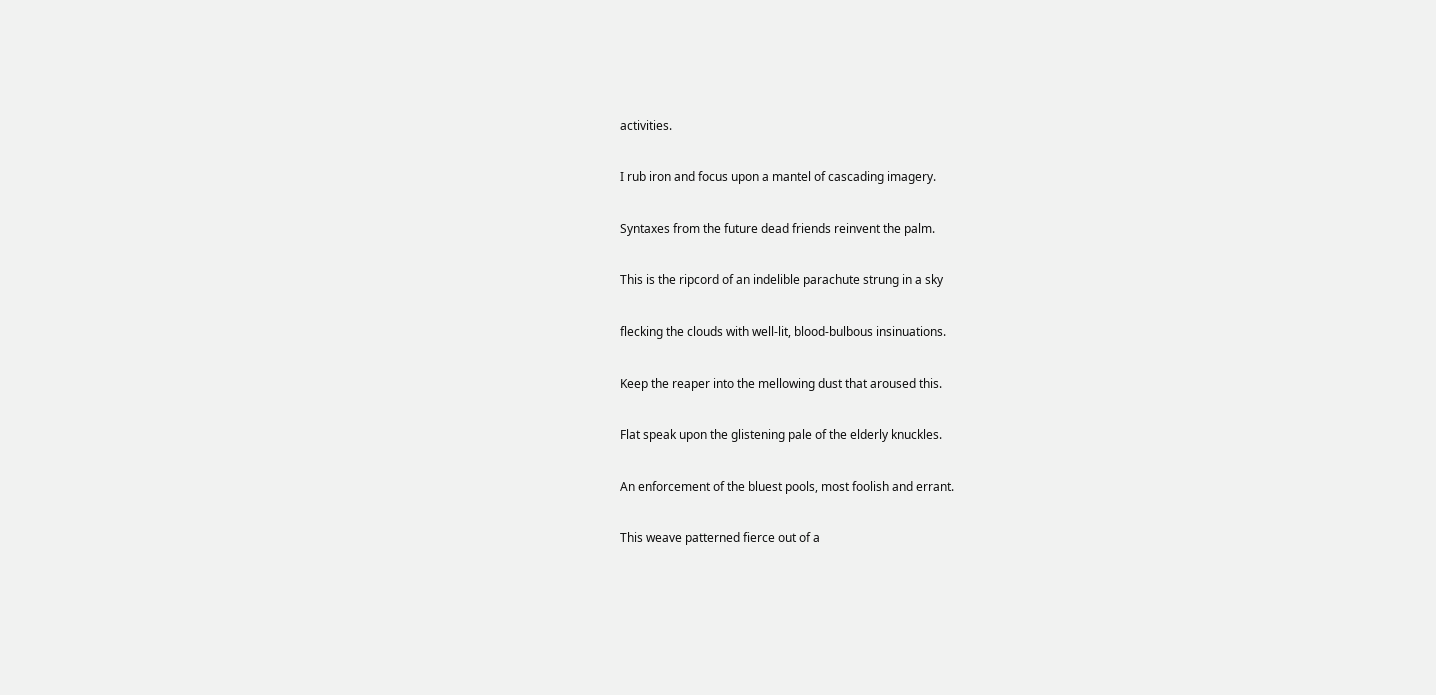activities.

I rub iron and focus upon a mantel of cascading imagery.

Syntaxes from the future dead friends reinvent the palm.

This is the ripcord of an indelible parachute strung in a sky

flecking the clouds with well-lit, blood-bulbous insinuations.

Keep the reaper into the mellowing dust that aroused this.

Flat speak upon the glistening pale of the elderly knuckles.

An enforcement of the bluest pools, most foolish and errant.

This weave patterned fierce out of a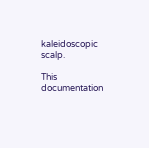kaleidoscopic scalp.

This documentation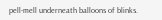pell-mell underneath balloons of blinks.